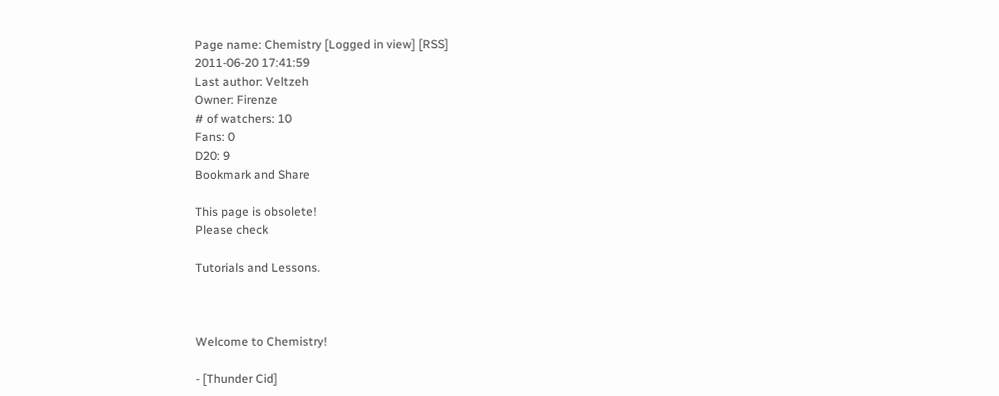Page name: Chemistry [Logged in view] [RSS]
2011-06-20 17:41:59
Last author: Veltzeh
Owner: Firenze
# of watchers: 10
Fans: 0
D20: 9
Bookmark and Share

This page is obsolete!
Please check

Tutorials and Lessons.



Welcome to Chemistry!

- [Thunder Cid]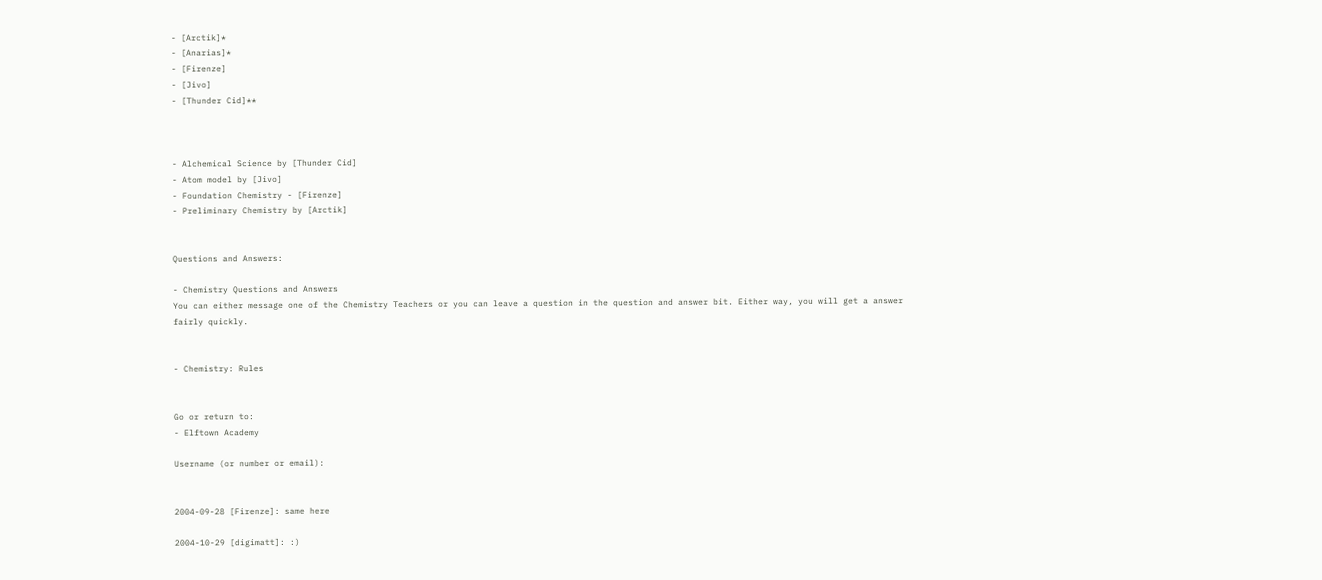- [Arctik]*
- [Anarias]*
- [Firenze]
- [Jivo]
- [Thunder Cid]**



- Alchemical Science by [Thunder Cid]
- Atom model by [Jivo]
- Foundation Chemistry - [Firenze]
- Preliminary Chemistry by [Arctik]


Questions and Answers:

- Chemistry Questions and Answers
You can either message one of the Chemistry Teachers or you can leave a question in the question and answer bit. Either way, you will get a answer fairly quickly.


- Chemistry: Rules


Go or return to:
- Elftown Academy

Username (or number or email):


2004-09-28 [Firenze]: same here

2004-10-29 [digimatt]: :)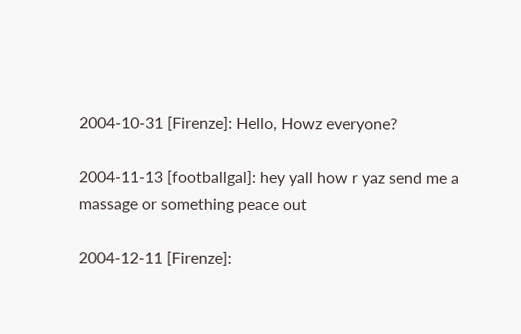2004-10-31 [Firenze]: Hello, Howz everyone?

2004-11-13 [footballgal]: hey yall how r yaz send me a massage or something peace out

2004-12-11 [Firenze]: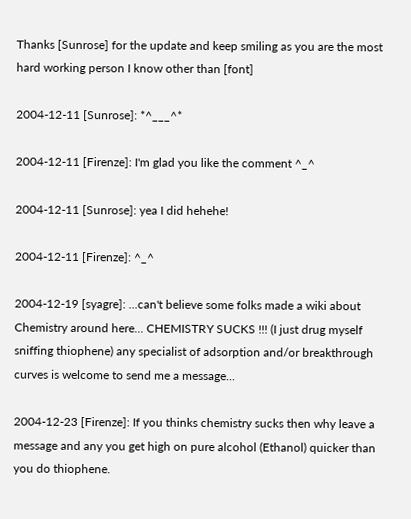Thanks [Sunrose] for the update and keep smiling as you are the most hard working person I know other than [font]

2004-12-11 [Sunrose]: *^___^*

2004-12-11 [Firenze]: I'm glad you like the comment ^_^

2004-12-11 [Sunrose]: yea I did hehehe!

2004-12-11 [Firenze]: ^_^

2004-12-19 [syagre]: ...can't believe some folks made a wiki about Chemistry around here... CHEMISTRY SUCKS !!! (I just drug myself sniffing thiophene) any specialist of adsorption and/or breakthrough curves is welcome to send me a message...

2004-12-23 [Firenze]: If you thinks chemistry sucks then why leave a message and any you get high on pure alcohol (Ethanol) quicker than you do thiophene.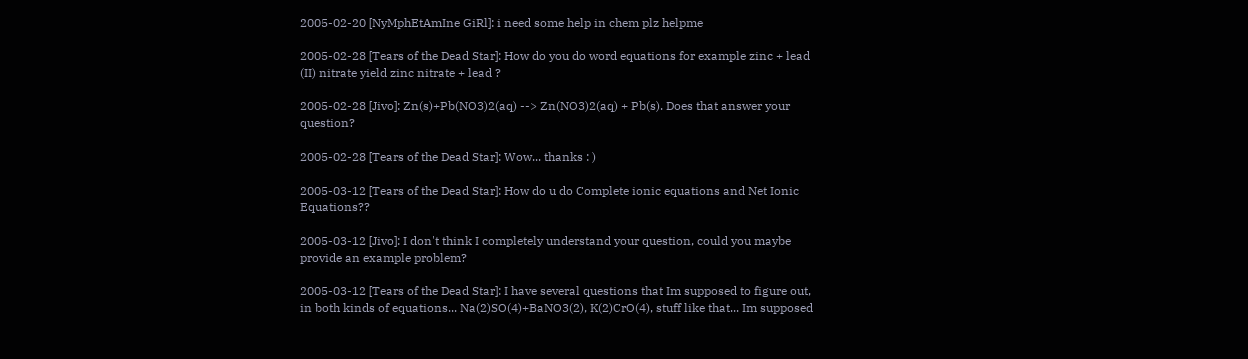2005-02-20 [NyMphEtAmIne GiRl]: i need some help in chem plz helpme

2005-02-28 [Tears of the Dead Star]: How do you do word equations for example zinc + lead (II) nitrate yield zinc nitrate + lead ?

2005-02-28 [Jivo]: Zn(s)+Pb(NO3)2(aq) --> Zn(NO3)2(aq) + Pb(s). Does that answer your question?

2005-02-28 [Tears of the Dead Star]: Wow... thanks : )

2005-03-12 [Tears of the Dead Star]: How do u do Complete ionic equations and Net Ionic Equations??

2005-03-12 [Jivo]: I don't think I completely understand your question, could you maybe provide an example problem?

2005-03-12 [Tears of the Dead Star]: I have several questions that Im supposed to figure out, in both kinds of equations... Na(2)SO(4)+BaNO3(2), K(2)CrO(4), stuff like that... Im supposed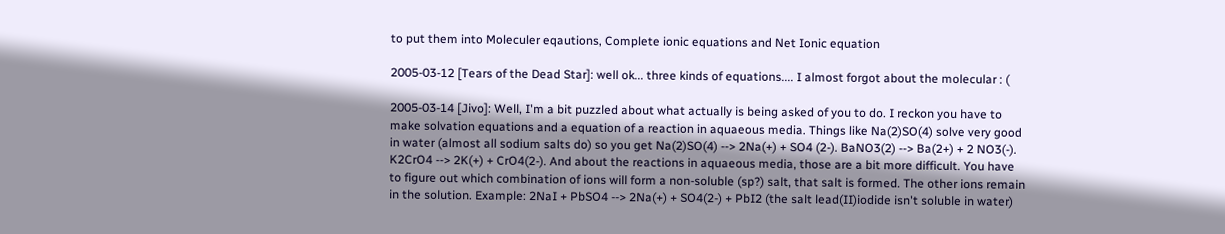to put them into Moleculer eqautions, Complete ionic equations and Net Ionic equation

2005-03-12 [Tears of the Dead Star]: well ok... three kinds of equations.... I almost forgot about the molecular : (

2005-03-14 [Jivo]: Well, I'm a bit puzzled about what actually is being asked of you to do. I reckon you have to make solvation equations and a equation of a reaction in aquaeous media. Things like Na(2)SO(4) solve very good in water (almost all sodium salts do) so you get Na(2)SO(4) --> 2Na(+) + SO4 (2-). BaNO3(2) --> Ba(2+) + 2 NO3(-). K2CrO4 --> 2K(+) + CrO4(2-). And about the reactions in aquaeous media, those are a bit more difficult. You have to figure out which combination of ions will form a non-soluble (sp?) salt, that salt is formed. The other ions remain in the solution. Example: 2NaI + PbSO4 --> 2Na(+) + SO4(2-) + PbI2 (the salt lead(II)iodide isn't soluble in water)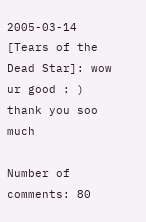2005-03-14 [Tears of the Dead Star]: wow ur good : ) thank you soo much

Number of comments: 80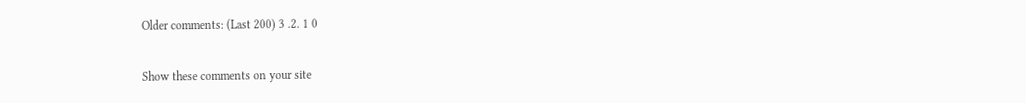Older comments: (Last 200) 3 .2. 1 0

Show these comments on your site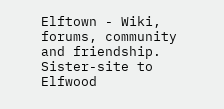Elftown - Wiki, forums, community and friendship. Sister-site to Elfwood